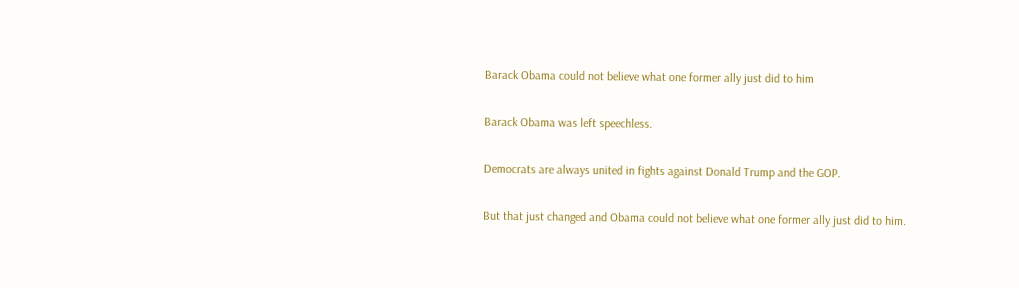Barack Obama could not believe what one former ally just did to him

Barack Obama was left speechless.

Democrats are always united in fights against Donald Trump and the GOP.

But that just changed and Obama could not believe what one former ally just did to him.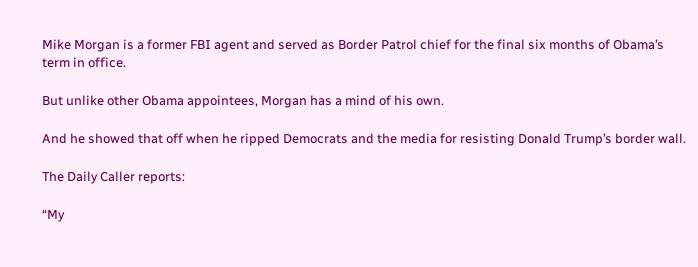Mike Morgan is a former FBI agent and served as Border Patrol chief for the final six months of Obama’s term in office.

But unlike other Obama appointees, Morgan has a mind of his own.

And he showed that off when he ripped Democrats and the media for resisting Donald Trump’s border wall.

The Daily Caller reports:

“My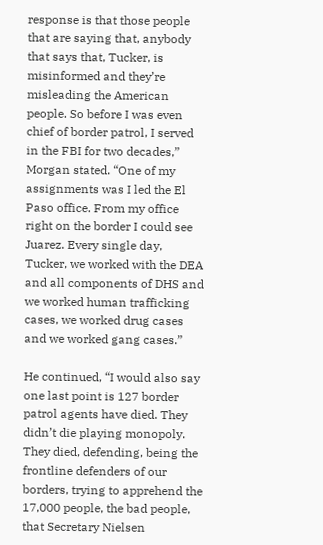response is that those people that are saying that, anybody that says that, Tucker, is misinformed and they’re misleading the American people. So before I was even chief of border patrol, I served in the FBI for two decades,” Morgan stated. “One of my assignments was I led the El Paso office. From my office right on the border I could see Juarez. Every single day, Tucker, we worked with the DEA and all components of DHS and we worked human trafficking cases, we worked drug cases and we worked gang cases.”

He continued, “I would also say one last point is 127 border patrol agents have died. They didn’t die playing monopoly. They died, defending, being the frontline defenders of our borders, trying to apprehend the 17,000 people, the bad people, that Secretary Nielsen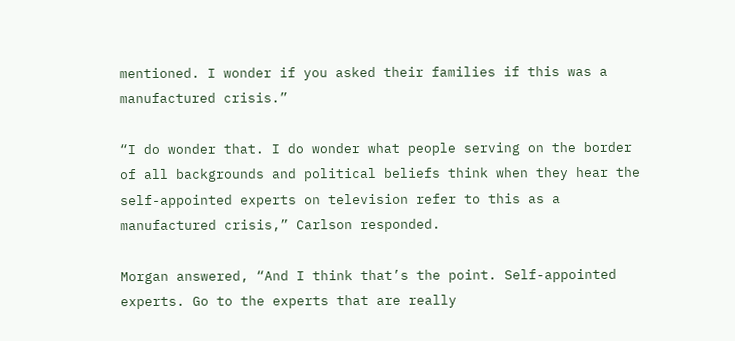mentioned. I wonder if you asked their families if this was a manufactured crisis.”

“I do wonder that. I do wonder what people serving on the border of all backgrounds and political beliefs think when they hear the self-appointed experts on television refer to this as a manufactured crisis,” Carlson responded.

Morgan answered, “And I think that’s the point. Self-appointed experts. Go to the experts that are really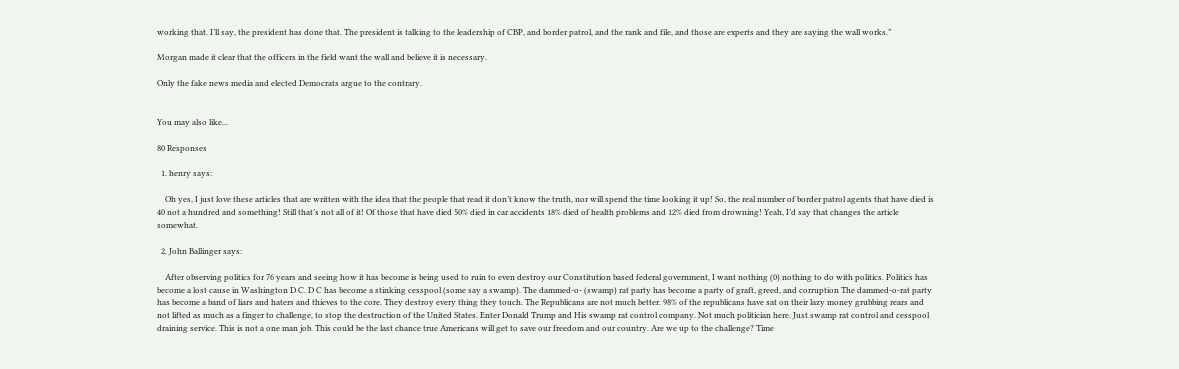working that. I’ll say, the president has done that. The president is talking to the leadership of CBP, and border patrol, and the rank and file, and those are experts and they are saying the wall works.”

Morgan made it clear that the officers in the field want the wall and believe it is necessary.

Only the fake news media and elected Democrats argue to the contrary.


You may also like...

80 Responses

  1. henry says:

    Oh yes, I just love these articles that are written with the idea that the people that read it don’t know the truth, nor will spend the time looking it up! So, the real number of border patrol agents that have died is 40 not a hundred and something! Still that’s not all of it! Of those that have died 50% died in car accidents 18% died of health problems and 12% died from drowning! Yeah, I’d say that changes the article somewhat.

  2. John Ballinger says:

    After observing politics for 76 years and seeing how it has become is being used to ruin to even destroy our Constitution based federal government, I want nothing (0) nothing to do with politics. Politics has become a lost cause in Washington D C. D C has become a stinking cesspool (some say a swamp). The dammed-o- (swamp) rat party has become a party of graft, greed, and corruption The dammed-o-rat party has become a band of liars and haters and thieves to the core. They destroy every thing they touch. The Republicans are not much better. 98% of the republicans have sat on their lazy money grubbing rears and not lifted as much as a finger to challenge, to stop the destruction of the United States. Enter Donald Trump and His swamp rat control company. Not much politician here. Just swamp rat control and cesspool draining service. This is not a one man job. This could be the last chance true Americans will get to save our freedom and our country. Are we up to the challenge? Time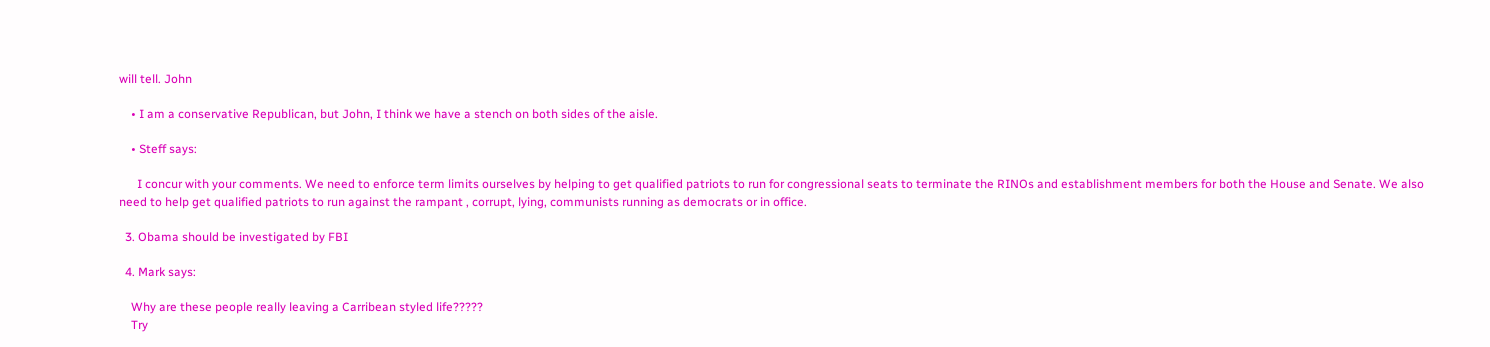will tell. John

    • I am a conservative Republican, but John, I think we have a stench on both sides of the aisle.

    • Steff says:

      I concur with your comments. We need to enforce term limits ourselves by helping to get qualified patriots to run for congressional seats to terminate the RINOs and establishment members for both the House and Senate. We also need to help get qualified patriots to run against the rampant , corrupt, lying, communists running as democrats or in office.

  3. Obama should be investigated by FBI

  4. Mark says:

    Why are these people really leaving a Carribean styled life?????
    Try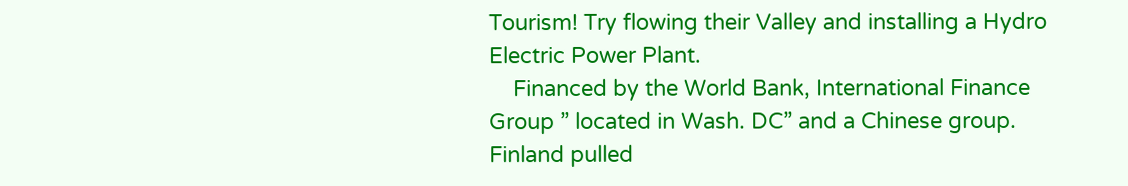Tourism! Try flowing their Valley and installing a Hydro Electric Power Plant.
    Financed by the World Bank, International Finance Group ” located in Wash. DC” and a Chinese group. Finland pulled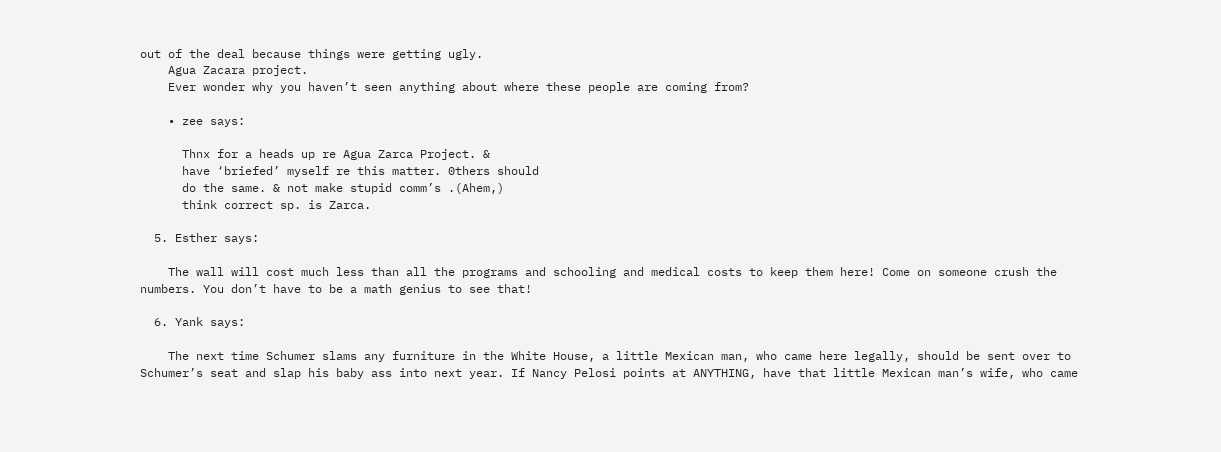out of the deal because things were getting ugly.
    Agua Zacara project.
    Ever wonder why you haven’t seen anything about where these people are coming from?

    • zee says:

      Thnx for a heads up re Agua Zarca Project. &
      have ‘briefed’ myself re this matter. 0thers should
      do the same. & not make stupid comm’s .(Ahem,)
      think correct sp. is Zarca.

  5. Esther says:

    The wall will cost much less than all the programs and schooling and medical costs to keep them here! Come on someone crush the numbers. You don’t have to be a math genius to see that!

  6. Yank says:

    The next time Schumer slams any furniture in the White House, a little Mexican man, who came here legally, should be sent over to Schumer’s seat and slap his baby ass into next year. If Nancy Pelosi points at ANYTHING, have that little Mexican man’s wife, who came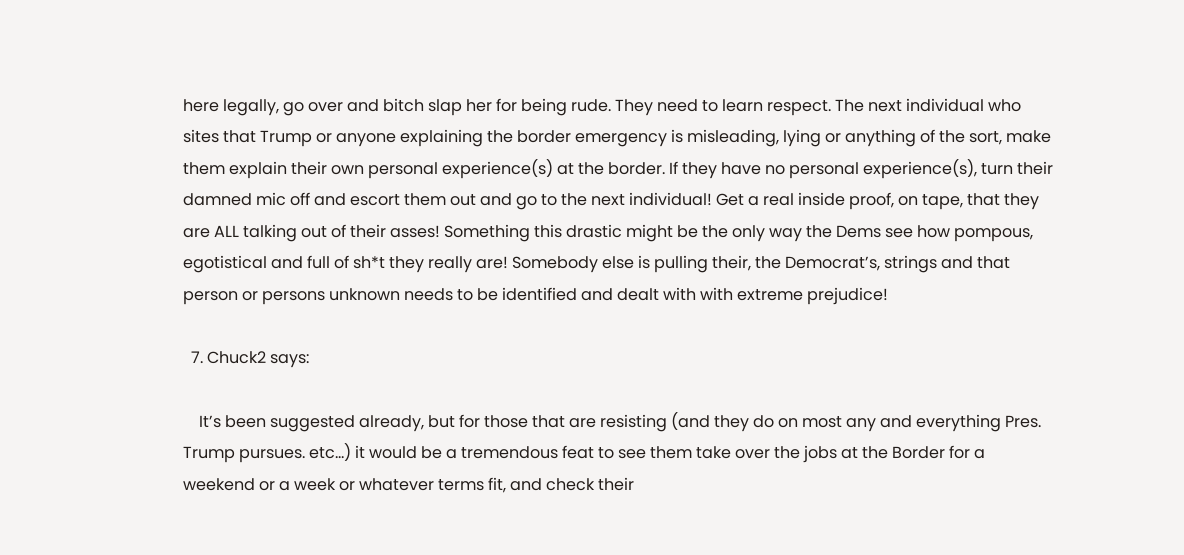here legally, go over and bitch slap her for being rude. They need to learn respect. The next individual who sites that Trump or anyone explaining the border emergency is misleading, lying or anything of the sort, make them explain their own personal experience(s) at the border. If they have no personal experience(s), turn their damned mic off and escort them out and go to the next individual! Get a real inside proof, on tape, that they are ALL talking out of their asses! Something this drastic might be the only way the Dems see how pompous, egotistical and full of sh*t they really are! Somebody else is pulling their, the Democrat’s, strings and that person or persons unknown needs to be identified and dealt with with extreme prejudice!

  7. Chuck2 says:

    It’s been suggested already, but for those that are resisting (and they do on most any and everything Pres. Trump pursues. etc…) it would be a tremendous feat to see them take over the jobs at the Border for a weekend or a week or whatever terms fit, and check their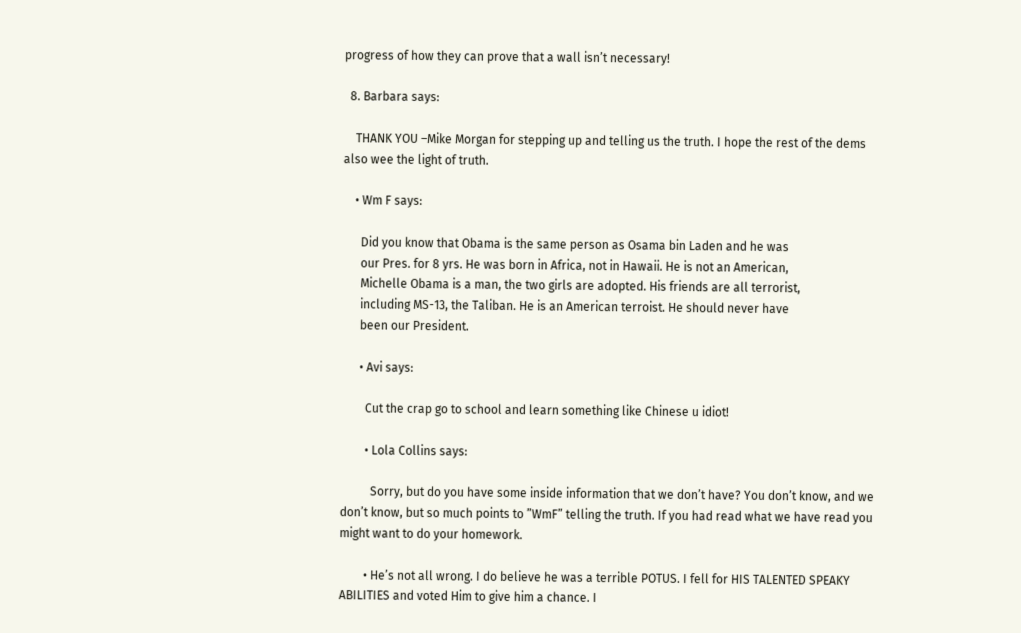progress of how they can prove that a wall isn’t necessary!

  8. Barbara says:

    THANK YOU –Mike Morgan for stepping up and telling us the truth. I hope the rest of the dems also wee the light of truth.

    • Wm F says:

      Did you know that Obama is the same person as Osama bin Laden and he was
      our Pres. for 8 yrs. He was born in Africa, not in Hawaii. He is not an American,
      Michelle Obama is a man, the two girls are adopted. His friends are all terrorist,
      including MS-13, the Taliban. He is an American terroist. He should never have
      been our President.

      • Avi says:

        Cut the crap go to school and learn something like Chinese u idiot!

        • Lola Collins says:

          Sorry, but do you have some inside information that we don’t have? You don’t know, and we don’t know, but so much points to ”WmF” telling the truth. If you had read what we have read you might want to do your homework.

        • He’s not all wrong. I do believe he was a terrible POTUS. I fell for HIS TALENTED SPEAKY ABILITIES and voted Him to give him a chance. I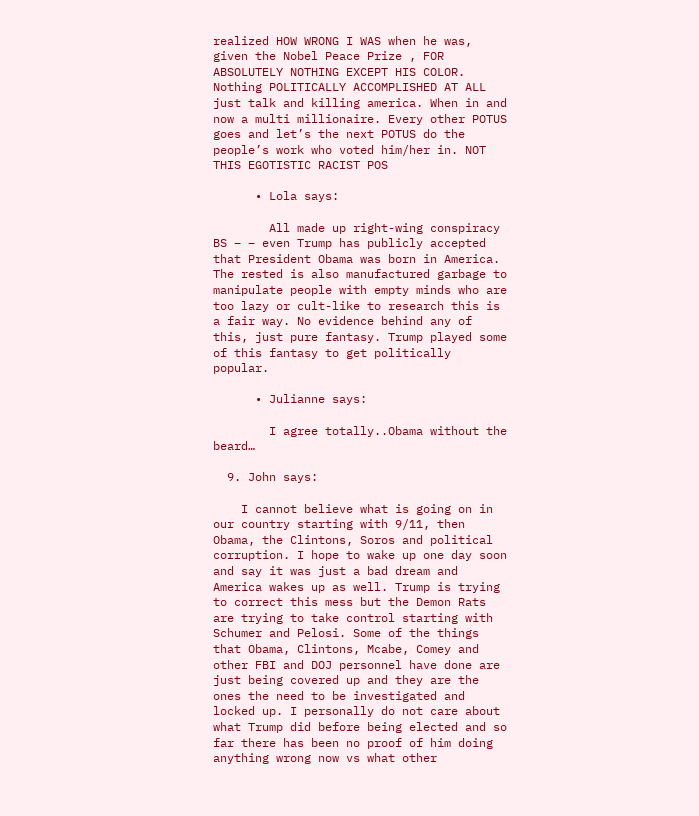realized HOW WRONG I WAS when he was, given the Nobel Peace Prize , FOR ABSOLUTELY NOTHING EXCEPT HIS COLOR. Nothing POLITICALLY ACCOMPLISHED AT ALL just talk and killing america. When in and now a multi millionaire. Every other POTUS goes and let’s the next POTUS do the people’s work who voted him/her in. NOT THIS EGOTISTIC RACIST POS

      • Lola says:

        All made up right-wing conspiracy BS – – even Trump has publicly accepted that President Obama was born in America. The rested is also manufactured garbage to manipulate people with empty minds who are too lazy or cult-like to research this is a fair way. No evidence behind any of this, just pure fantasy. Trump played some of this fantasy to get politically popular.

      • Julianne says:

        I agree totally..Obama without the beard…

  9. John says:

    I cannot believe what is going on in our country starting with 9/11, then Obama, the Clintons, Soros and political corruption. I hope to wake up one day soon and say it was just a bad dream and America wakes up as well. Trump is trying to correct this mess but the Demon Rats are trying to take control starting with Schumer and Pelosi. Some of the things that Obama, Clintons, Mcabe, Comey and other FBI and DOJ personnel have done are just being covered up and they are the ones the need to be investigated and locked up. I personally do not care about what Trump did before being elected and so far there has been no proof of him doing anything wrong now vs what other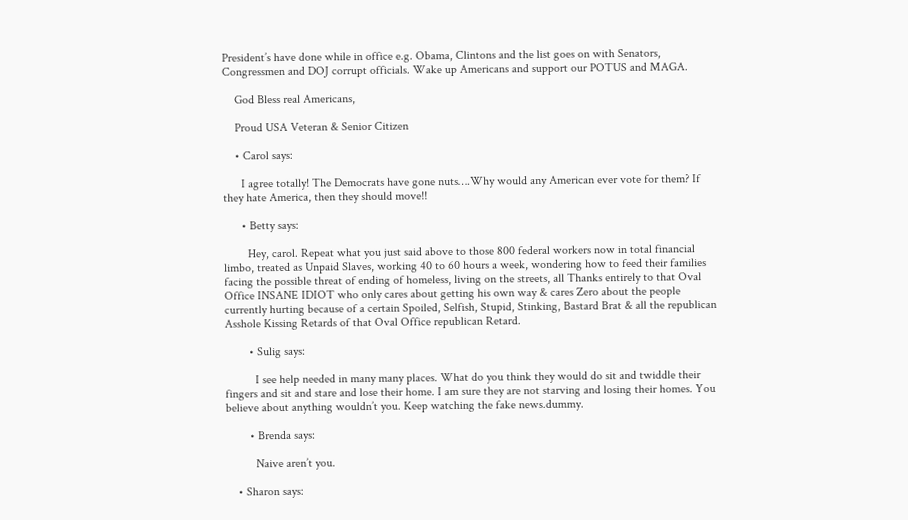President’s have done while in office e.g. Obama, Clintons and the list goes on with Senators, Congressmen and DOJ corrupt officials. Wake up Americans and support our POTUS and MAGA.

    God Bless real Americans,

    Proud USA Veteran & Senior Citizen

    • Carol says:

      I agree totally! The Democrats have gone nuts….Why would any American ever vote for them? If they hate America, then they should move!!

      • Betty says:

        Hey, carol. Repeat what you just said above to those 800 federal workers now in total financial limbo, treated as Unpaid Slaves, working 40 to 60 hours a week, wondering how to feed their families facing the possible threat of ending of homeless, living on the streets, all Thanks entirely to that Oval Office INSANE IDIOT who only cares about getting his own way & cares Zero about the people currently hurting because of a certain Spoiled, Selfish, Stupid, Stinking, Bastard Brat & all the republican Asshole Kissing Retards of that Oval Office republican Retard.

        • Sulig says:

          I see help needed in many many places. What do you think they would do sit and twiddle their fingers and sit and stare and lose their home. I am sure they are not starving and losing their homes. You believe about anything wouldn’t you. Keep watching the fake news.dummy.

        • Brenda says:

          Naive aren’t you.

    • Sharon says: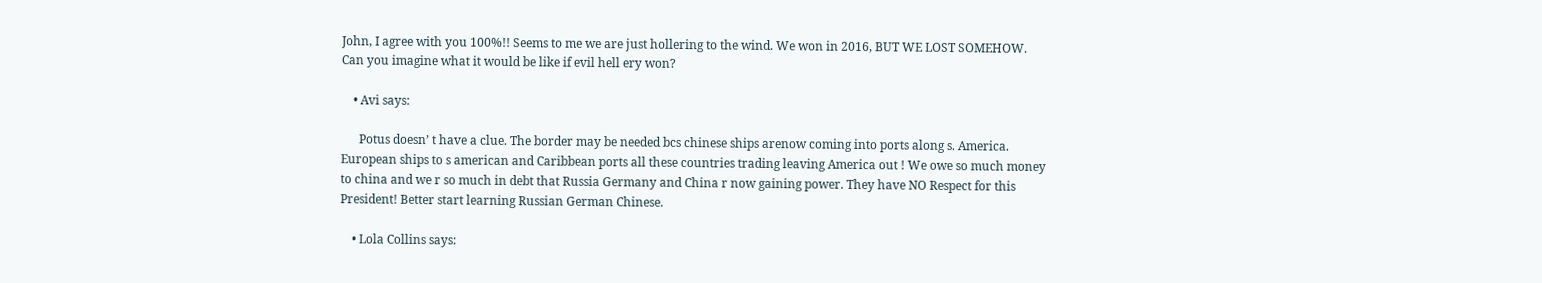John, I agree with you 100%!! Seems to me we are just hollering to the wind. We won in 2016, BUT WE LOST SOMEHOW. Can you imagine what it would be like if evil hell ery won?

    • Avi says:

      Potus doesn’ t have a clue. The border may be needed bcs chinese ships arenow coming into ports along s. America. European ships to s american and Caribbean ports all these countries trading leaving America out ! We owe so much money to china and we r so much in debt that Russia Germany and China r now gaining power. They have NO Respect for this President! Better start learning Russian German Chinese.

    • Lola Collins says: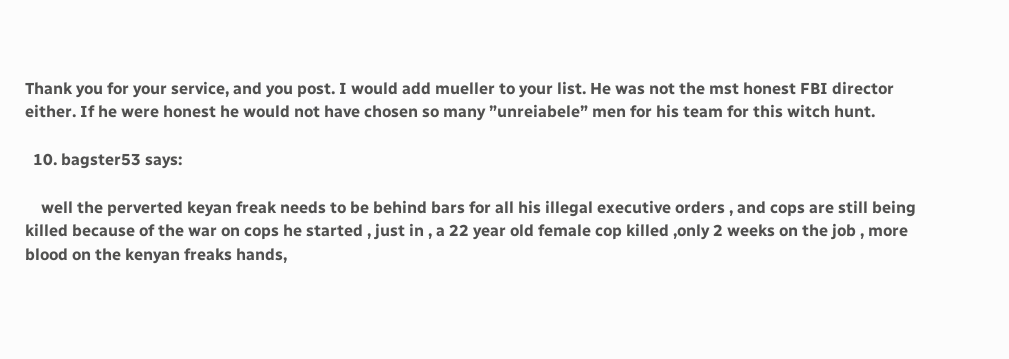Thank you for your service, and you post. I would add mueller to your list. He was not the mst honest FBI director either. If he were honest he would not have chosen so many ”unreiabele” men for his team for this witch hunt.

  10. bagster53 says:

    well the perverted keyan freak needs to be behind bars for all his illegal executive orders , and cops are still being killed because of the war on cops he started , just in , a 22 year old female cop killed ,only 2 weeks on the job , more blood on the kenyan freaks hands,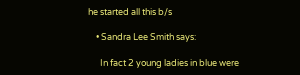he started all this b/s

    • Sandra Lee Smith says:

      In fact 2 young ladies in blue were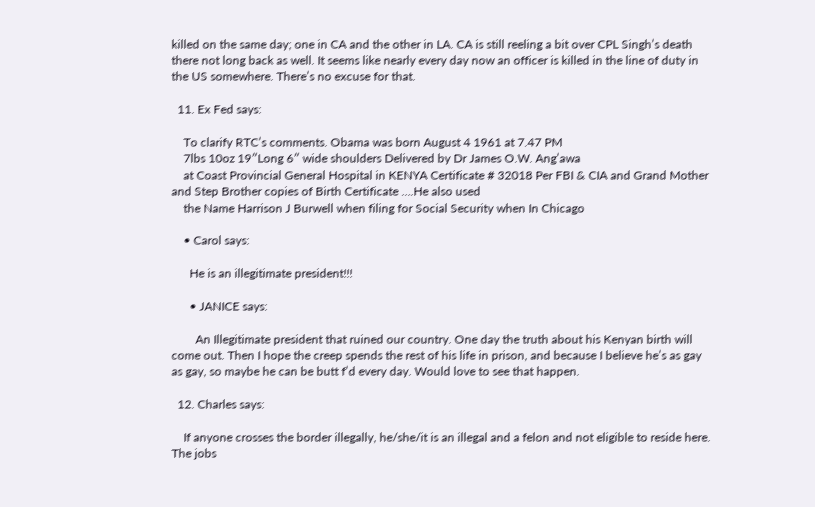killed on the same day; one in CA and the other in LA. CA is still reeling a bit over CPL Singh’s death there not long back as well. It seems like nearly every day now an officer is killed in the line of duty in the US somewhere. There’s no excuse for that.

  11. Ex Fed says:

    To clarify RTC’s comments. Obama was born August 4 1961 at 7.47 PM
    7lbs 10oz 19″Long 6″ wide shoulders Delivered by Dr James O.W. Ang’awa
    at Coast Provincial General Hospital in KENYA Certificate # 32018 Per FBI & CIA and Grand Mother and Step Brother copies of Birth Certificate ….He also used
    the Name Harrison J Burwell when filing for Social Security when In Chicago

    • Carol says:

      He is an illegitimate president!!!

      • JANICE says:

        An Illegitimate president that ruined our country. One day the truth about his Kenyan birth will come out. Then I hope the creep spends the rest of his life in prison, and because I believe he’s as gay as gay, so maybe he can be butt f’d every day. Would love to see that happen.

  12. Charles says:

    If anyone crosses the border illegally, he/she/it is an illegal and a felon and not eligible to reside here. The jobs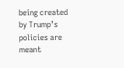being created by Trump’s policies are meant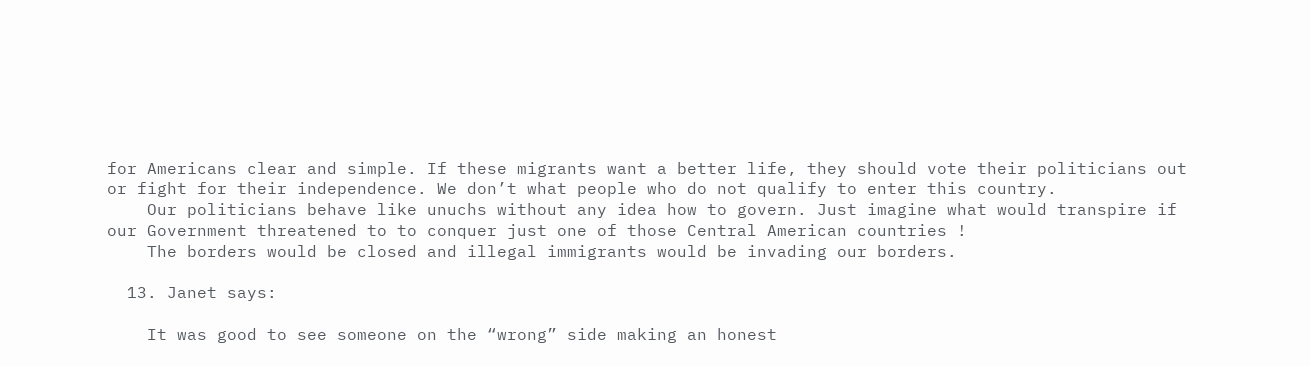for Americans clear and simple. If these migrants want a better life, they should vote their politicians out or fight for their independence. We don’t what people who do not qualify to enter this country.
    Our politicians behave like unuchs without any idea how to govern. Just imagine what would transpire if our Government threatened to to conquer just one of those Central American countries !
    The borders would be closed and illegal immigrants would be invading our borders.

  13. Janet says:

    It was good to see someone on the “wrong” side making an honest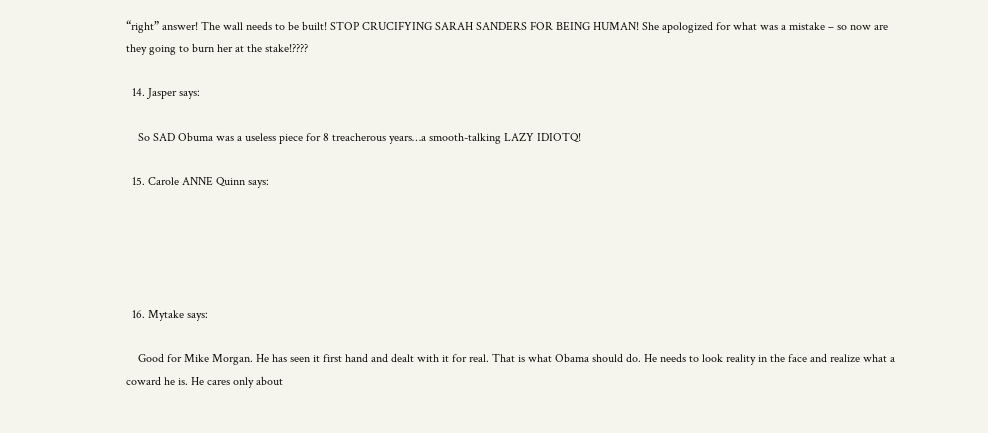“right” answer! The wall needs to be built! STOP CRUCIFYING SARAH SANDERS FOR BEING HUMAN! She apologized for what was a mistake – so now are they going to burn her at the stake!????

  14. Jasper says:

    So SAD Obuma was a useless piece for 8 treacherous years…a smooth-talking LAZY IDIOTQ!

  15. Carole ANNE Quinn says:





  16. Mytake says:

    Good for Mike Morgan. He has seen it first hand and dealt with it for real. That is what Obama should do. He needs to look reality in the face and realize what a coward he is. He cares only about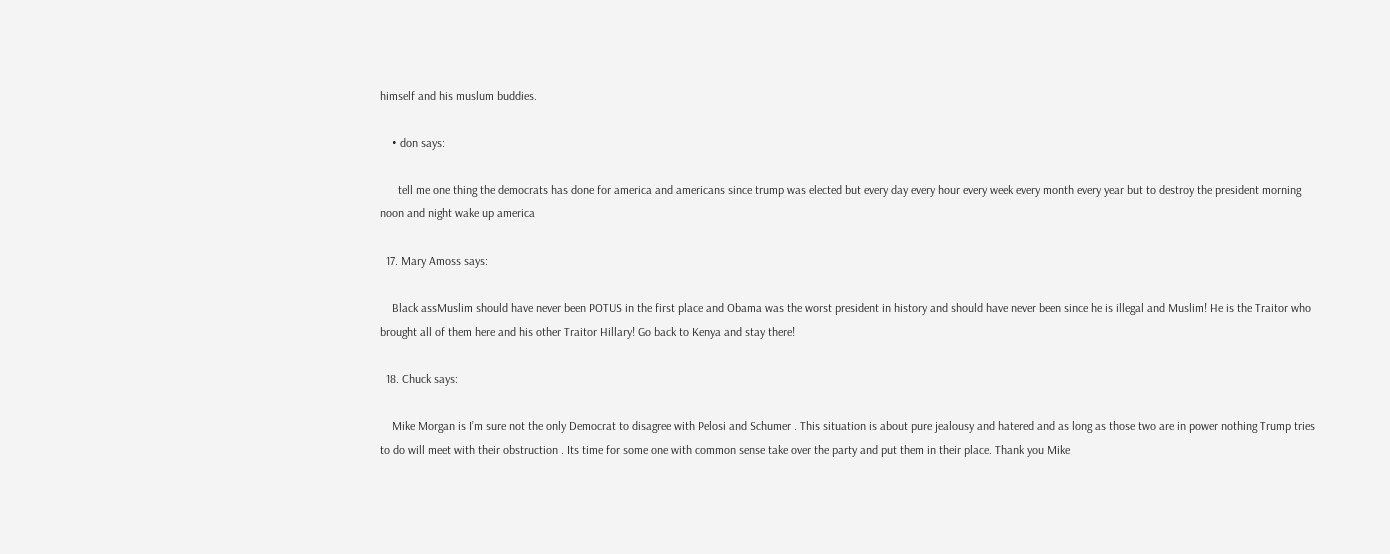himself and his muslum buddies.

    • don says:

      tell me one thing the democrats has done for america and americans since trump was elected but every day every hour every week every month every year but to destroy the president morning noon and night wake up america

  17. Mary Amoss says:

    Black assMuslim should have never been POTUS in the first place and Obama was the worst president in history and should have never been since he is illegal and Muslim! He is the Traitor who brought all of them here and his other Traitor Hillary! Go back to Kenya and stay there!

  18. Chuck says:

    Mike Morgan is I’m sure not the only Democrat to disagree with Pelosi and Schumer . This situation is about pure jealousy and hatered and as long as those two are in power nothing Trump tries to do will meet with their obstruction . Its time for some one with common sense take over the party and put them in their place. Thank you Mike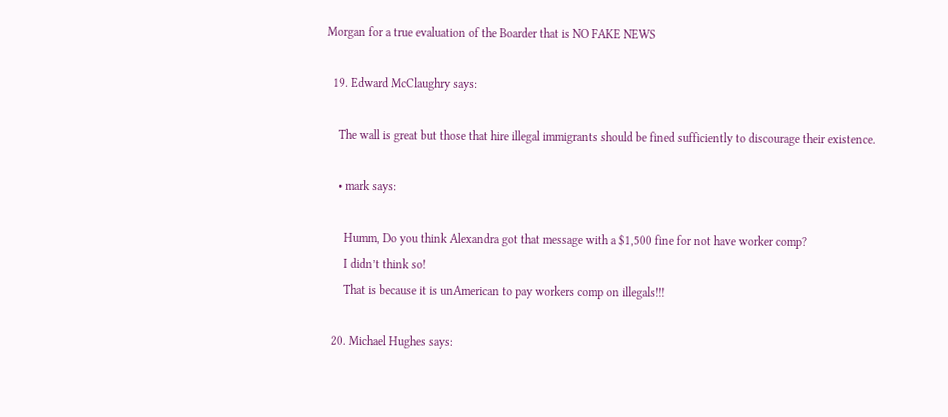Morgan for a true evaluation of the Boarder that is NO FAKE NEWS

  19. Edward McClaughry says:

    The wall is great but those that hire illegal immigrants should be fined sufficiently to discourage their existence.

    • mark says:

      Humm, Do you think Alexandra got that message with a $1,500 fine for not have worker comp?
      I didn’t think so!
      That is because it is unAmerican to pay workers comp on illegals!!!

  20. Michael Hughes says: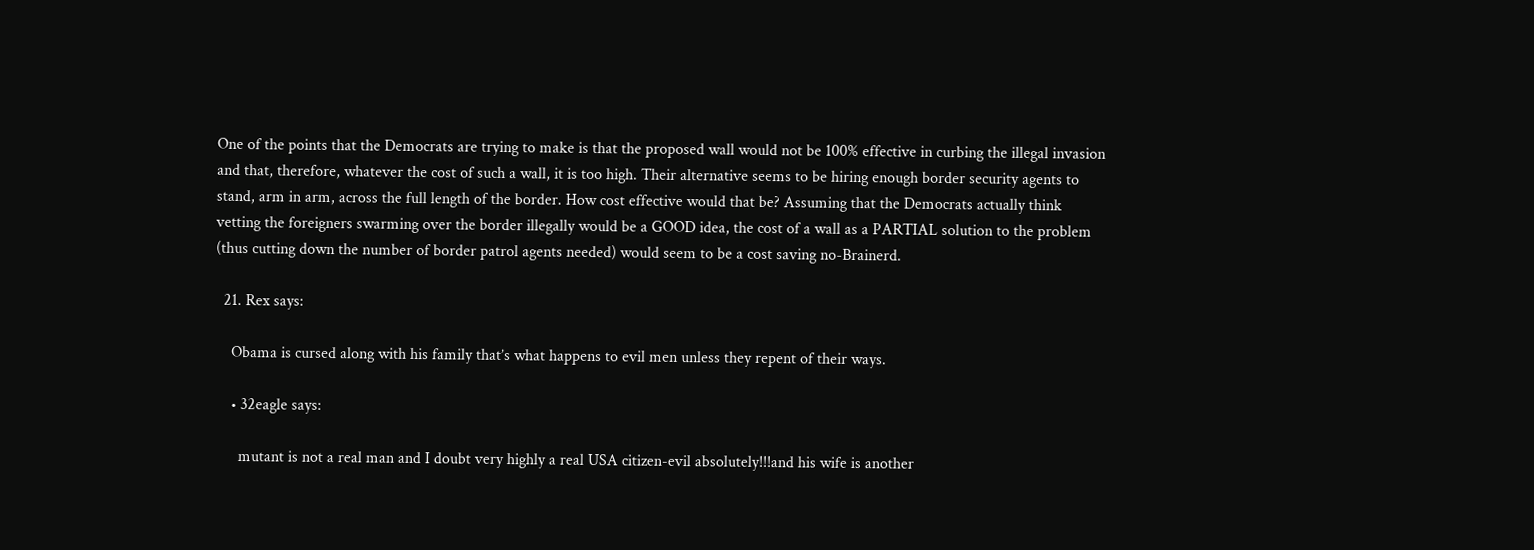One of the points that the Democrats are trying to make is that the proposed wall would not be 100% effective in curbing the illegal invasion and that, therefore, whatever the cost of such a wall, it is too high. Their alternative seems to be hiring enough border security agents to stand, arm in arm, across the full length of the border. How cost effective would that be? Assuming that the Democrats actually think vetting the foreigners swarming over the border illegally would be a GOOD idea, the cost of a wall as a PARTIAL solution to the problem (thus cutting down the number of border patrol agents needed) would seem to be a cost saving no-Brainerd.

  21. Rex says:

    Obama is cursed along with his family that’s what happens to evil men unless they repent of their ways.

    • 32eagle says:

      mutant is not a real man and I doubt very highly a real USA citizen-evil absolutely!!!and his wife is another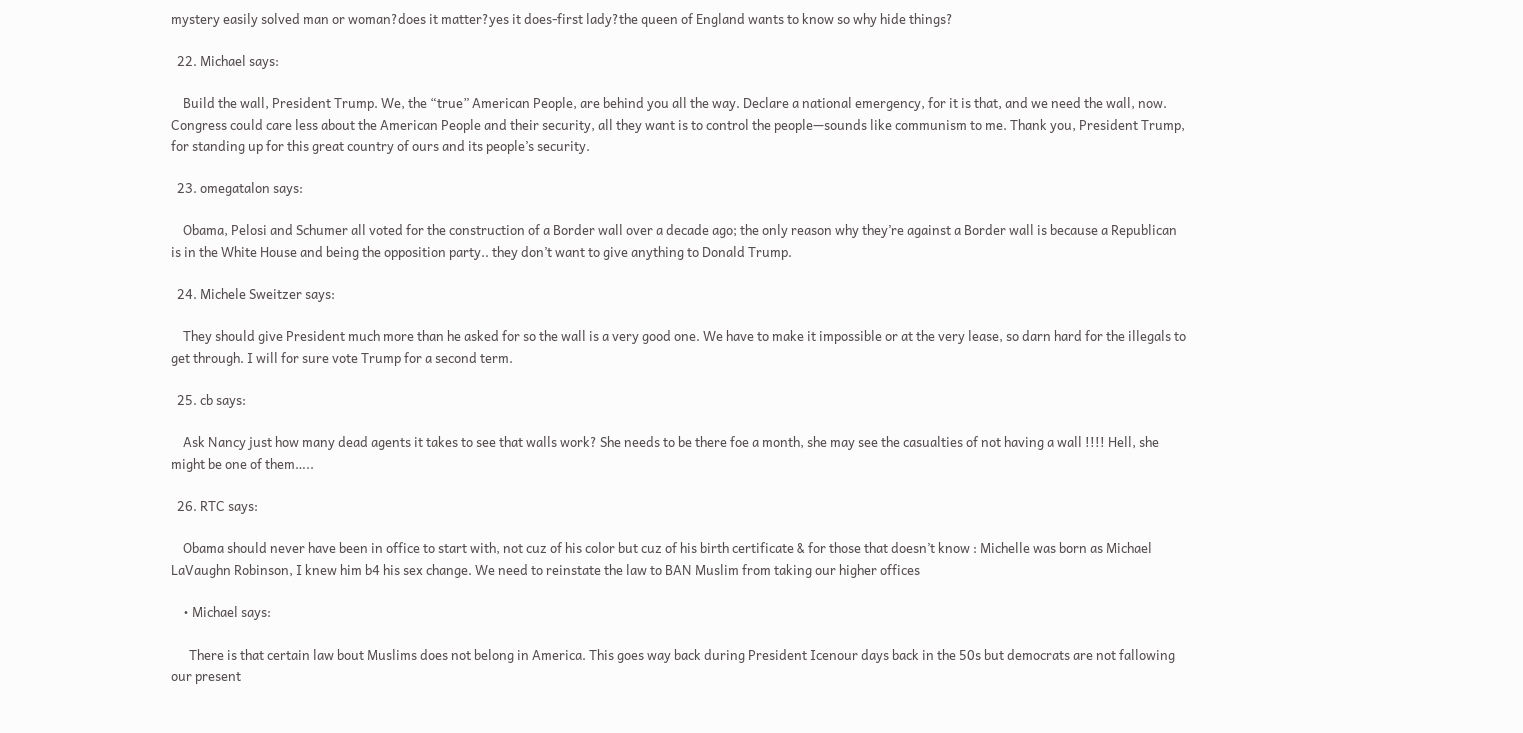mystery easily solved man or woman?does it matter?yes it does-first lady?the queen of England wants to know so why hide things?

  22. Michael says:

    Build the wall, President Trump. We, the “true” American People, are behind you all the way. Declare a national emergency, for it is that, and we need the wall, now. Congress could care less about the American People and their security, all they want is to control the people—sounds like communism to me. Thank you, President Trump, for standing up for this great country of ours and its people’s security.

  23. omegatalon says:

    Obama, Pelosi and Schumer all voted for the construction of a Border wall over a decade ago; the only reason why they’re against a Border wall is because a Republican is in the White House and being the opposition party.. they don’t want to give anything to Donald Trump.

  24. Michele Sweitzer says:

    They should give President much more than he asked for so the wall is a very good one. We have to make it impossible or at the very lease, so darn hard for the illegals to get through. I will for sure vote Trump for a second term.

  25. cb says:

    Ask Nancy just how many dead agents it takes to see that walls work? She needs to be there foe a month, she may see the casualties of not having a wall !!!! Hell, she might be one of them…..

  26. RTC says:

    Obama should never have been in office to start with, not cuz of his color but cuz of his birth certificate & for those that doesn’t know : Michelle was born as Michael LaVaughn Robinson, I knew him b4 his sex change. We need to reinstate the law to BAN Muslim from taking our higher offices

    • Michael says:

      There is that certain law bout Muslims does not belong in America. This goes way back during President Icenour days back in the 50s but democrats are not fallowing our present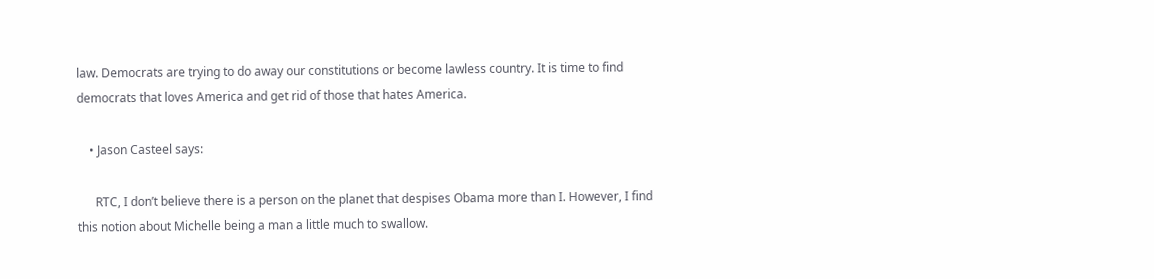law. Democrats are trying to do away our constitutions or become lawless country. It is time to find democrats that loves America and get rid of those that hates America.

    • Jason Casteel says:

      RTC, I don’t believe there is a person on the planet that despises Obama more than I. However, I find this notion about Michelle being a man a little much to swallow.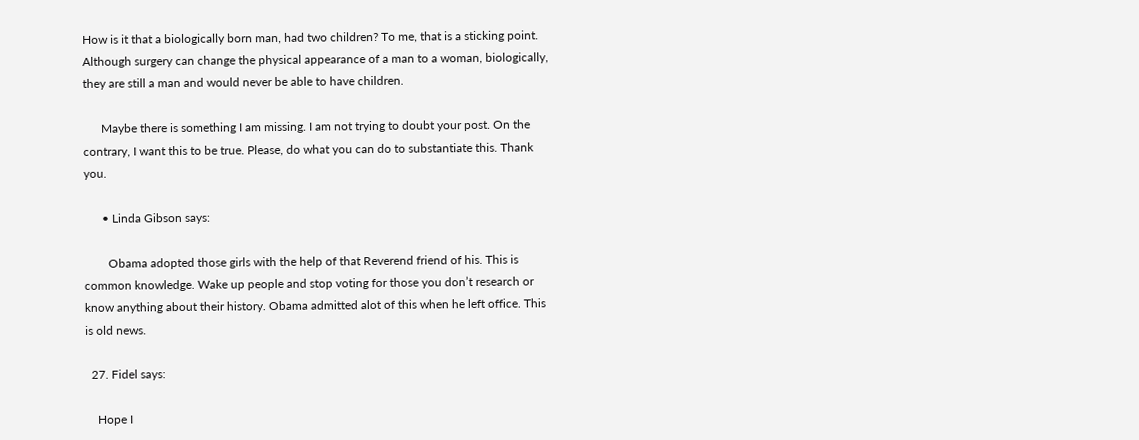How is it that a biologically born man, had two children? To me, that is a sticking point. Although surgery can change the physical appearance of a man to a woman, biologically, they are still a man and would never be able to have children.

      Maybe there is something I am missing. I am not trying to doubt your post. On the contrary, I want this to be true. Please, do what you can do to substantiate this. Thank you.

      • Linda Gibson says:

        Obama adopted those girls with the help of that Reverend friend of his. This is common knowledge. Wake up people and stop voting for those you don’t research or know anything about their history. Obama admitted alot of this when he left office. This is old news.

  27. Fidel says:

    Hope I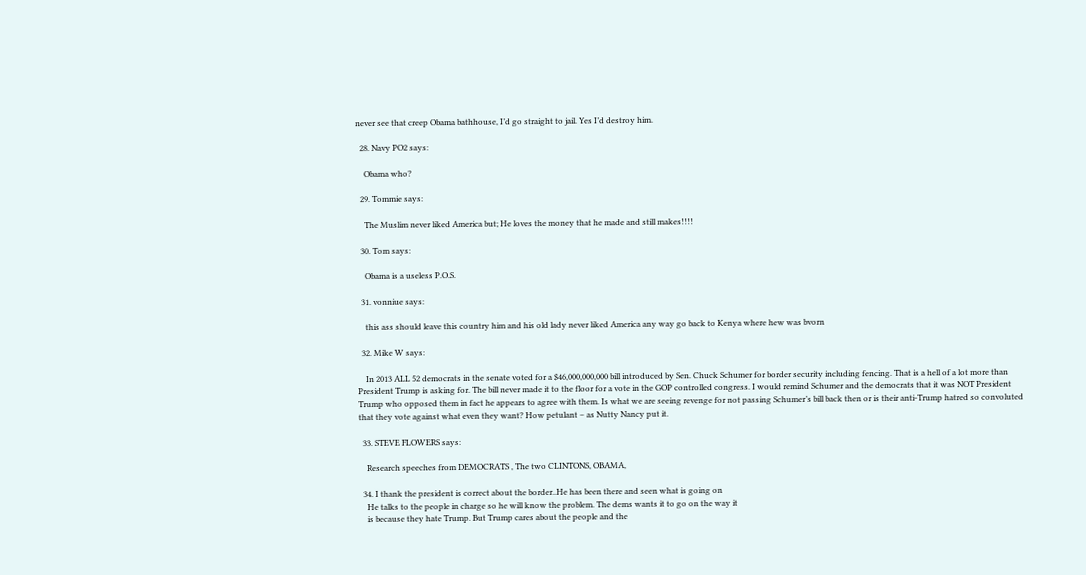never see that creep Obama bathhouse, I’d go straight to jail. Yes I’d destroy him.

  28. Navy PO2 says:

    Obama who?

  29. Tommie says:

    The Muslim never liked America but; He loves the money that he made and still makes!!!!

  30. Tom says:

    Obama is a useless P.O.S.

  31. vonniue says:

    this ass should leave this country him and his old lady never liked America any way go back to Kenya where hew was bvorn

  32. Mike W says:

    In 2013 ALL 52 democrats in the senate voted for a $46,000,000,000 bill introduced by Sen. Chuck Schumer for border security including fencing. That is a hell of a lot more than President Trump is asking for. The bill never made it to the floor for a vote in the GOP controlled congress. I would remind Schumer and the democrats that it was NOT President Trump who opposed them in fact he appears to agree with them. Is what we are seeing revenge for not passing Schumer’s bill back then or is their anti-Trump hatred so convoluted that they vote against what even they want? How petulant – as Nutty Nancy put it.

  33. STEVE FLOWERS says:

    Research speeches from DEMOCRATS , The two CLINTONS, OBAMA,

  34. I thank the president is correct about the border..He has been there and seen what is going on
    He talks to the people in charge so he will know the problem. The dems wants it to go on the way it
    is because they hate Trump. But Trump cares about the people and the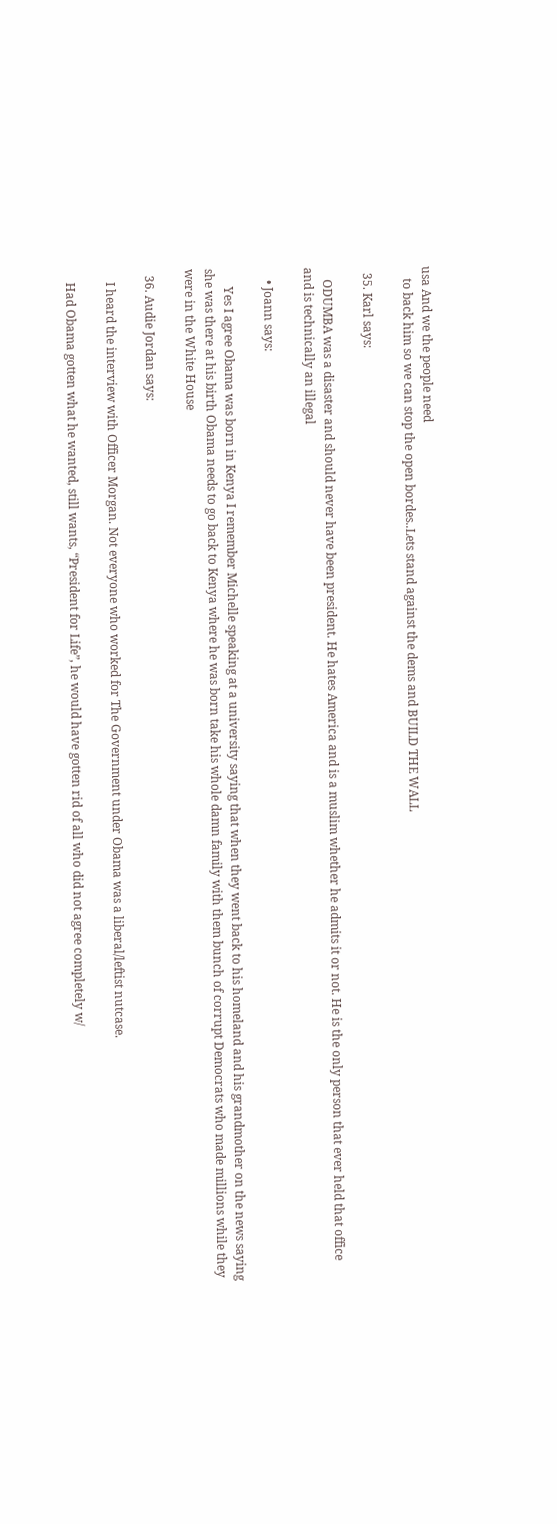usa And we the people need
    to back him so we can stop the open bordes..Lets stand against the dems and BUILD THE WALL

  35. Karl says:

    ODUMBA was a disaster and should never have been president. He hates America and is a muslim whether he admits it or not. He is the only person that ever held that office and is technically an illegal

    • Joann says:

      Yes I agree Obama was born in Kenya I remember Michelle speaking at a university saying that when they went back to his homeland and his grandmother on the news saying she was there at his birth Obama needs to go back to Kenya where he was born take his whole damn family with them bunch of corrupt Democrats who made millions while they were in the White House

  36. Audie Jordan says:

    I heard the interview with Officer Morgan. Not everyone who worked for The Government under Obama was a liberal/leftist nutcase.

    Had Obama gotten what he wanted, still wants, “President for Life”, he would have gotten rid of all who did not agree completely w/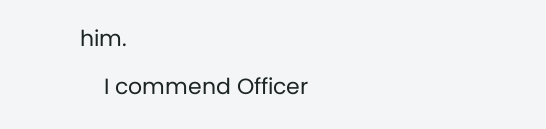him.

    I commend Officer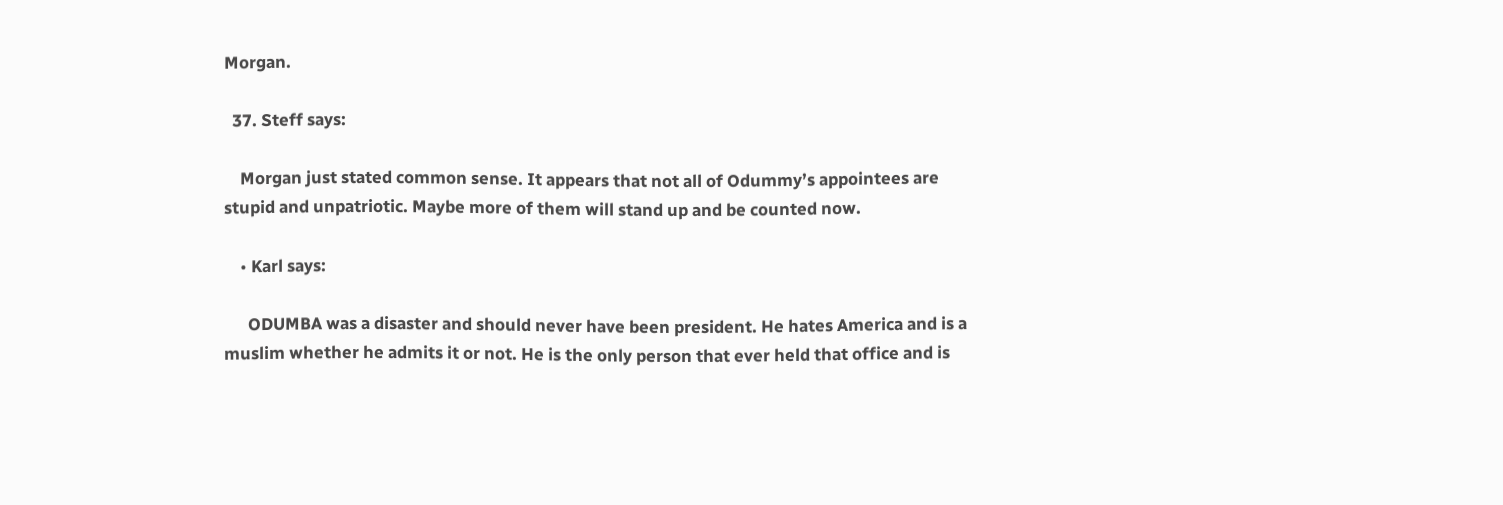Morgan.

  37. Steff says:

    Morgan just stated common sense. It appears that not all of Odummy’s appointees are stupid and unpatriotic. Maybe more of them will stand up and be counted now.

    • Karl says:

      ODUMBA was a disaster and should never have been president. He hates America and is a muslim whether he admits it or not. He is the only person that ever held that office and is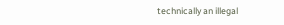technically an illegal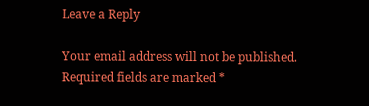Leave a Reply

Your email address will not be published. Required fields are marked *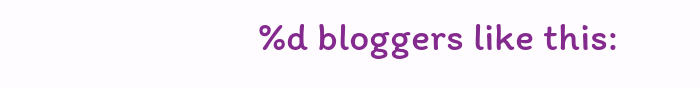%d bloggers like this: